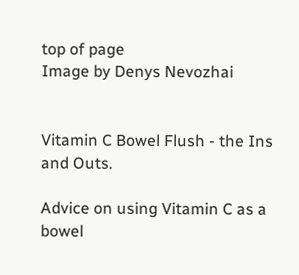top of page
Image by Denys Nevozhai


Vitamin C Bowel Flush - the Ins and Outs.

Advice on using Vitamin C as a bowel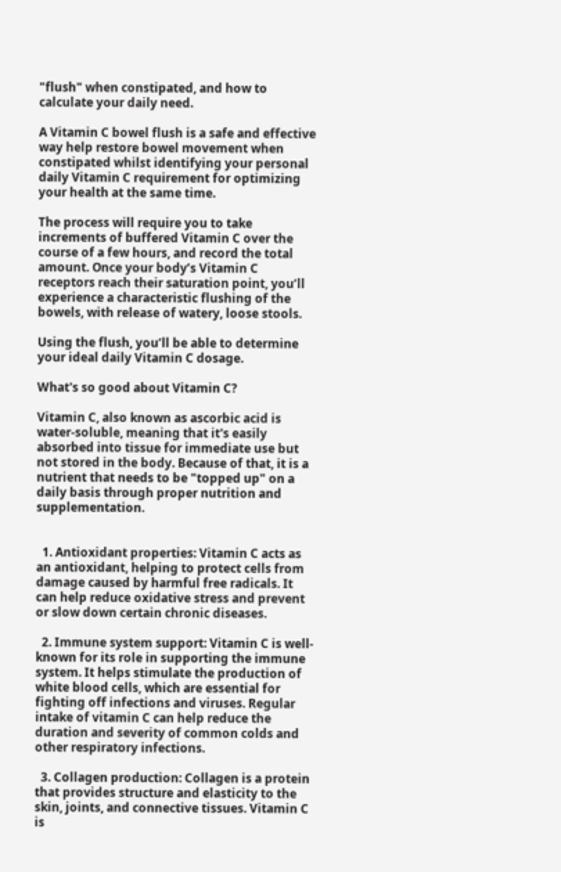"flush" when constipated, and how to calculate your daily need.

A Vitamin C bowel flush is a safe and effective way help restore bowel movement when constipated whilst identifying your personal daily Vitamin C requirement for optimizing your health at the same time.

The process will require you to take increments of buffered Vitamin C over the course of a few hours, and record the total amount. Once your body’s Vitamin C receptors reach their saturation point, you’ll experience a characteristic flushing of the bowels, with release of watery, loose stools.

Using the flush, you’ll be able to determine your ideal daily Vitamin C dosage.

What's so good about Vitamin C?

Vitamin C, also known as ascorbic acid is water-soluble, meaning that it's easily absorbed into tissue for immediate use but not stored in the body. Because of that, it is a nutrient that needs to be "topped up" on a daily basis through proper nutrition and supplementation.


  1. Antioxidant properties: Vitamin C acts as an antioxidant, helping to protect cells from damage caused by harmful free radicals. It can help reduce oxidative stress and prevent or slow down certain chronic diseases.

  2. Immune system support: Vitamin C is well-known for its role in supporting the immune system. It helps stimulate the production of white blood cells, which are essential for fighting off infections and viruses. Regular intake of vitamin C can help reduce the duration and severity of common colds and other respiratory infections.

  3. Collagen production: Collagen is a protein that provides structure and elasticity to the skin, joints, and connective tissues. Vitamin C is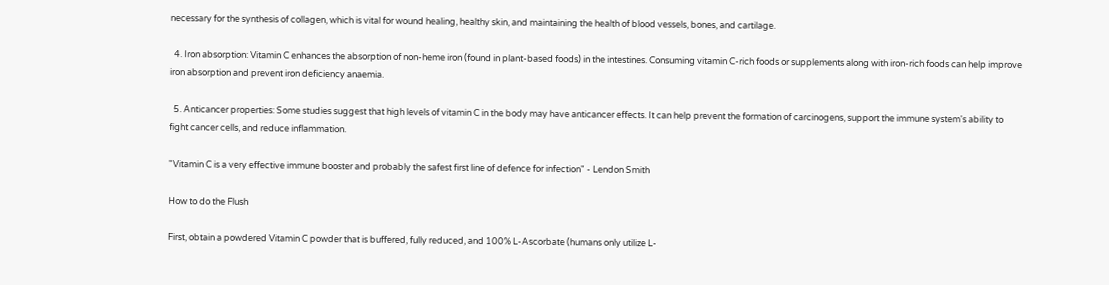necessary for the synthesis of collagen, which is vital for wound healing, healthy skin, and maintaining the health of blood vessels, bones, and cartilage.

  4. Iron absorption: Vitamin C enhances the absorption of non-heme iron (found in plant-based foods) in the intestines. Consuming vitamin C-rich foods or supplements along with iron-rich foods can help improve iron absorption and prevent iron deficiency anaemia.

  5. Anticancer properties: Some studies suggest that high levels of vitamin C in the body may have anticancer effects. It can help prevent the formation of carcinogens, support the immune system's ability to fight cancer cells, and reduce inflammation.

"Vitamin C is a very effective immune booster and probably the safest first line of defence for infection" - Lendon Smith

How to do the Flush

First, obtain a powdered Vitamin C powder that is buffered, fully reduced, and 100% L-Ascorbate (humans only utilize L-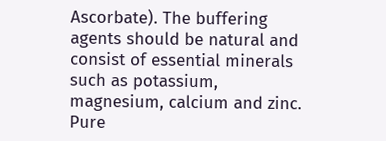Ascorbate). The buffering agents should be natural and consist of essential minerals such as potassium, magnesium, calcium and zinc. Pure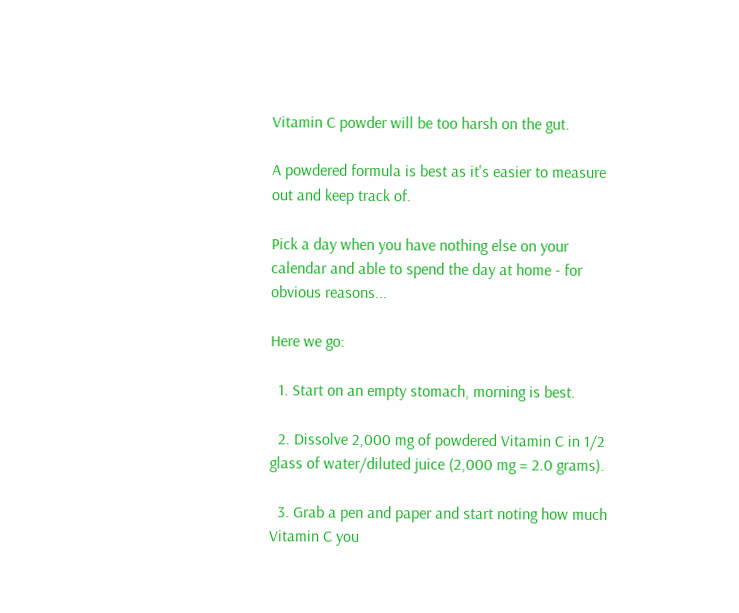Vitamin C powder will be too harsh on the gut.

A powdered formula is best as it's easier to measure out and keep track of.

Pick a day when you have nothing else on your calendar and able to spend the day at home - for obvious reasons...

Here we go:

  1. Start on an empty stomach, morning is best.

  2. Dissolve 2,000 mg of powdered Vitamin C in 1/2 glass of water/diluted juice (2,000 mg = 2.0 grams).

  3. Grab a pen and paper and start noting how much Vitamin C you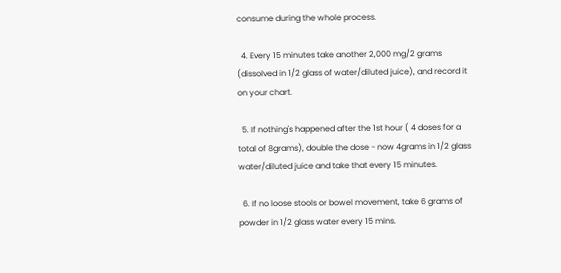consume during the whole process.

  4. Every 15 minutes take another 2,000 mg/2 grams (dissolved in 1/2 glass of water/diluted juice), and record it on your chart.

  5. If nothing's happened after the 1st hour ( 4 doses for a total of 8grams), double the dose - now 4grams in 1/2 glass water/diluted juice and take that every 15 minutes.

  6. If no loose stools or bowel movement, take 6 grams of powder in 1/2 glass water every 15 mins.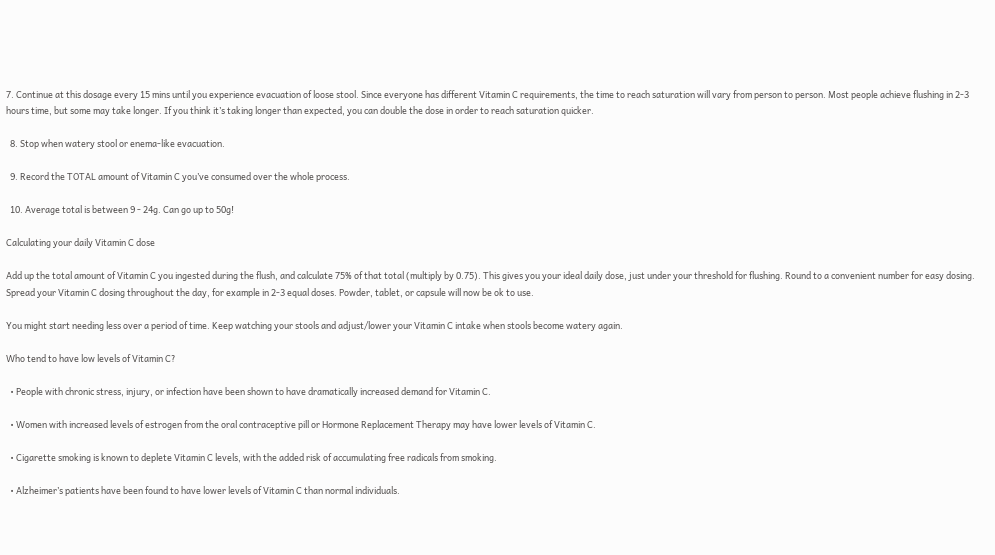7. Continue at this dosage every 15 mins until you experience evacuation of loose stool. Since everyone has different Vitamin C requirements, the time to reach saturation will vary from person to person. Most people achieve flushing in 2-3 hours time, but some may take longer. If you think it’s taking longer than expected, you can double the dose in order to reach saturation quicker.

  8. Stop when watery stool or enema-like evacuation.

  9. Record the TOTAL amount of Vitamin C you’ve consumed over the whole process.

  10. Average total is between 9 - 24g. Can go up to 50g!

Calculating your daily Vitamin C dose

Add up the total amount of Vitamin C you ingested during the flush, and calculate 75% of that total (multiply by 0.75). This gives you your ideal daily dose, just under your threshold for flushing. Round to a convenient number for easy dosing. Spread your Vitamin C dosing throughout the day, for example in 2-3 equal doses. Powder, tablet, or capsule will now be ok to use.

You might start needing less over a period of time. Keep watching your stools and adjust/lower your Vitamin C intake when stools become watery again.

Who tend to have low levels of Vitamin C?

  • People with chronic stress, injury, or infection have been shown to have dramatically increased demand for Vitamin C.

  • Women with increased levels of estrogen from the oral contraceptive pill or Hormone Replacement Therapy may have lower levels of Vitamin C.

  • Cigarette smoking is known to deplete Vitamin C levels, with the added risk of accumulating free radicals from smoking.

  • Alzheimer’s patients have been found to have lower levels of Vitamin C than normal individuals.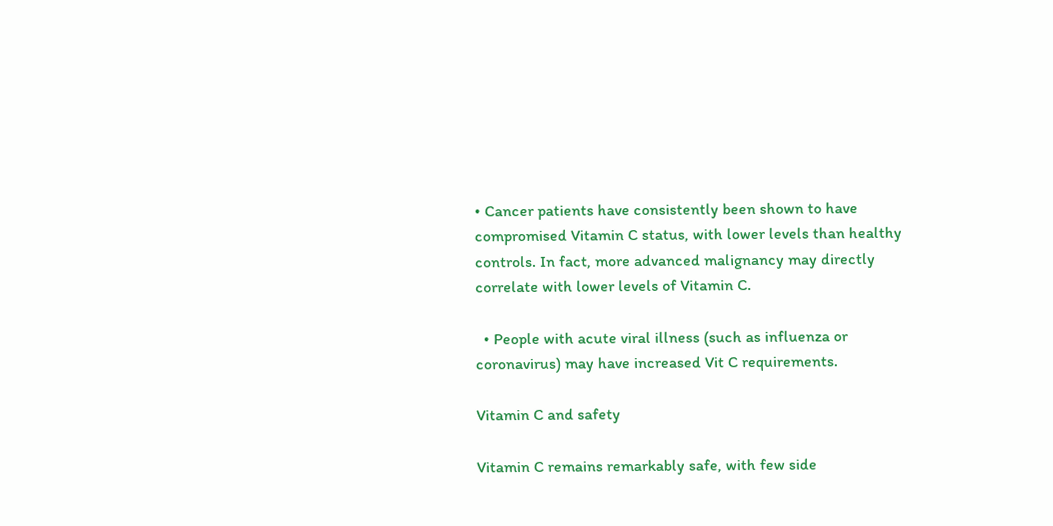• Cancer patients have consistently been shown to have compromised Vitamin C status, with lower levels than healthy controls. In fact, more advanced malignancy may directly correlate with lower levels of Vitamin C.

  • People with acute viral illness (such as influenza or coronavirus) may have increased Vit C requirements.

Vitamin C and safety

Vitamin C remains remarkably safe, with few side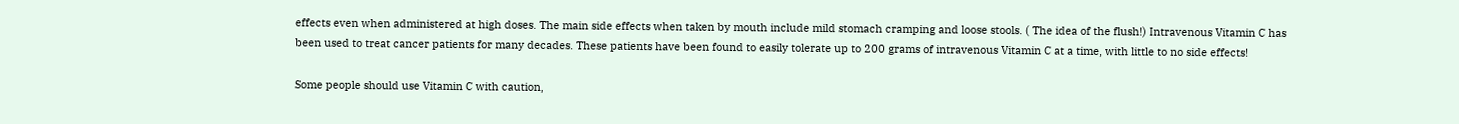effects even when administered at high doses. The main side effects when taken by mouth include mild stomach cramping and loose stools. ( The idea of the flush!) Intravenous Vitamin C has been used to treat cancer patients for many decades. These patients have been found to easily tolerate up to 200 grams of intravenous Vitamin C at a time, with little to no side effects!

Some people should use Vitamin C with caution,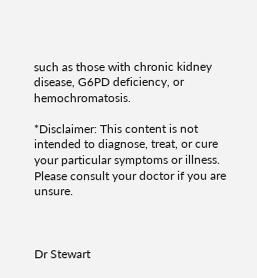such as those with chronic kidney disease, G6PD deficiency, or hemochromatosis.

*Disclaimer: This content is not intended to diagnose, treat, or cure your particular symptoms or illness. Please consult your doctor if you are unsure.



Dr Stewart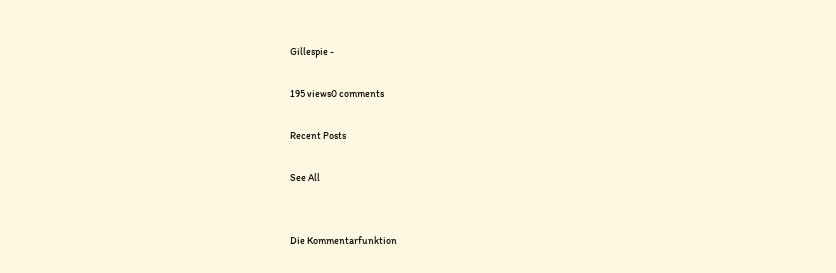Gillespie -

195 views0 comments

Recent Posts

See All


Die Kommentarfunktion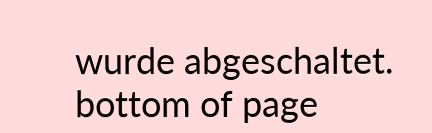wurde abgeschaltet.
bottom of page